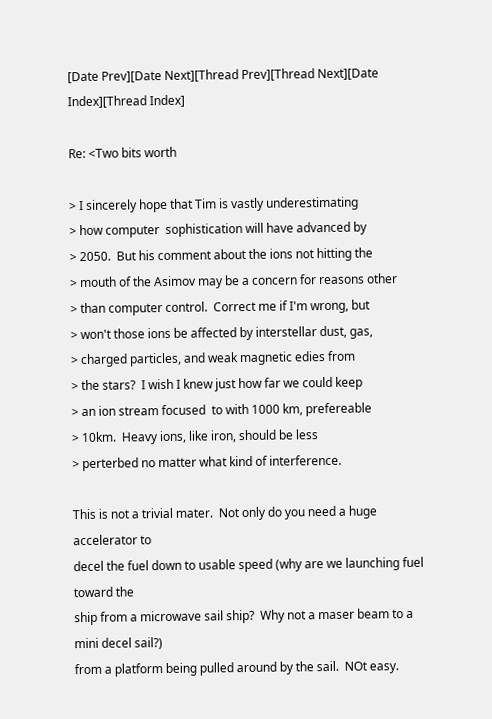[Date Prev][Date Next][Thread Prev][Thread Next][Date Index][Thread Index]

Re: <Two bits worth

> I sincerely hope that Tim is vastly underestimating
> how computer  sophistication will have advanced by
> 2050.  But his comment about the ions not hitting the
> mouth of the Asimov may be a concern for reasons other
> than computer control.  Correct me if I'm wrong, but
> won't those ions be affected by interstellar dust, gas,
> charged particles, and weak magnetic edies from
> the stars?  I wish I knew just how far we could keep
> an ion stream focused  to with 1000 km, prefereable
> 10km.  Heavy ions, like iron, should be less
> perterbed no matter what kind of interference.

This is not a trivial mater.  Not only do you need a huge accelerator to
decel the fuel down to usable speed (why are we launching fuel toward the
ship from a microwave sail ship?  Why not a maser beam to a mini decel sail?)
from a platform being pulled around by the sail.  NOt easy.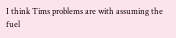I think Tims problems are with assuming the fuel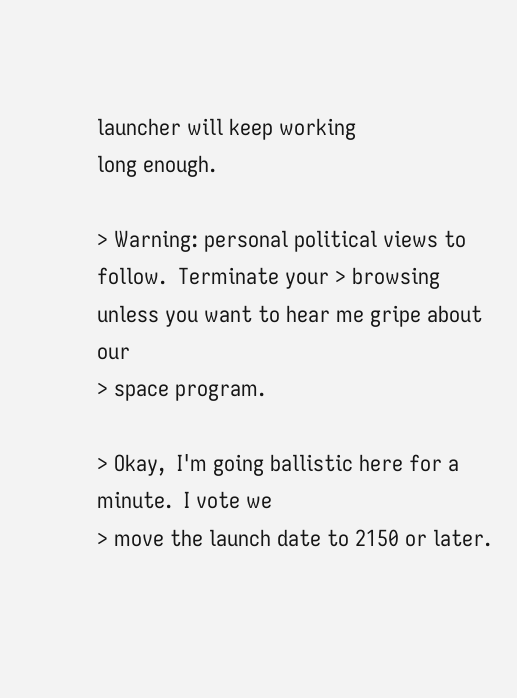launcher will keep working
long enough.

> Warning: personal political views to follow.  Terminate your > browsing
unless you want to hear me gripe about our
> space program.

> Okay,  I'm going ballistic here for a minute.  I vote we
> move the launch date to 2150 or later.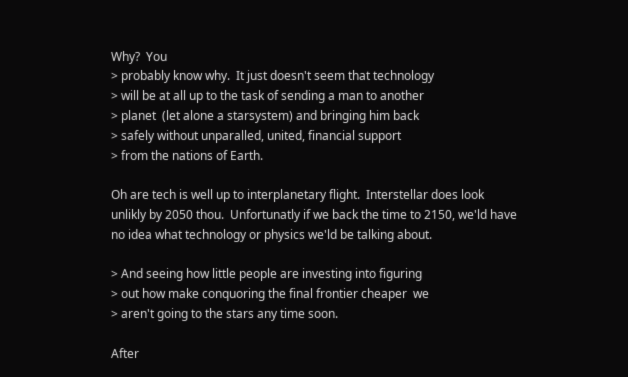Why?  You
> probably know why.  It just doesn't seem that technology
> will be at all up to the task of sending a man to another
> planet  (let alone a starsystem) and bringing him back
> safely without unparalled, united, financial support
> from the nations of Earth.

Oh are tech is well up to interplanetary flight.  Interstellar does look
unlikly by 2050 thou.  Unfortunatly if we back the time to 2150, we'ld have
no idea what technology or physics we'ld be talking about.

> And seeing how little people are investing into figuring
> out how make conquoring the final frontier cheaper  we
> aren't going to the stars any time soon.

After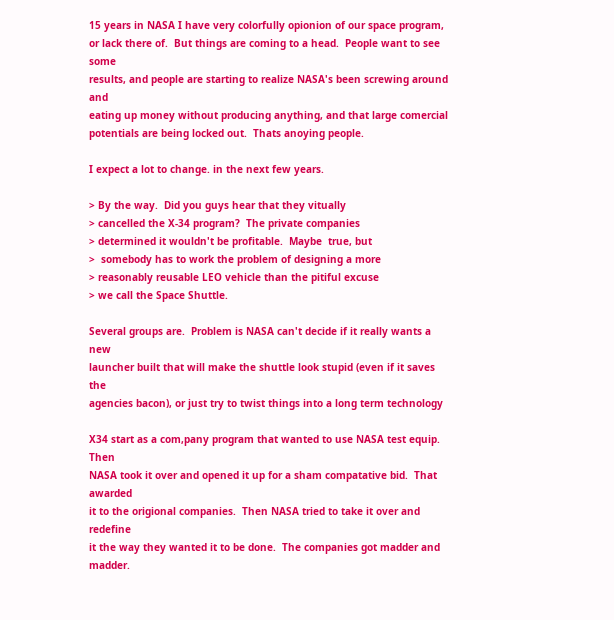15 years in NASA I have very colorfully opionion of our space program,
or lack there of.  But things are coming to a head.  People want to see some
results, and people are starting to realize NASA's been screwing around and
eating up money without producing anything, and that large comercial
potentials are being locked out.  Thats anoying people.

I expect a lot to change. in the next few years.

> By the way.  Did you guys hear that they vitually
> cancelled the X-34 program?  The private companies
> determined it wouldn't be profitable.  Maybe  true, but
>  somebody has to work the problem of designing a more
> reasonably reusable LEO vehicle than the pitiful excuse
> we call the Space Shuttle.

Several groups are.  Problem is NASA can't decide if it really wants a new
launcher built that will make the shuttle look stupid (even if it saves the
agencies bacon), or just try to twist things into a long term technology

X34 start as a com,pany program that wanted to use NASA test equip.  Then
NASA took it over and opened it up for a sham compatative bid.  That awarded
it to the origional companies.  Then NASA tried to take it over and redefine
it the way they wanted it to be done.  The companies got madder and madder.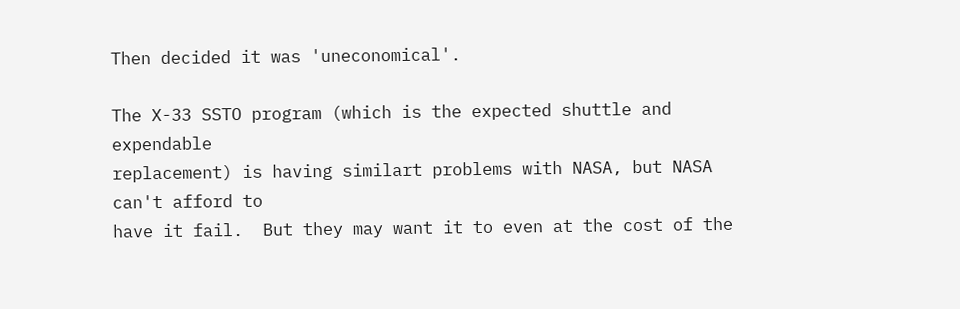Then decided it was 'uneconomical'.

The X-33 SSTO program (which is the expected shuttle and expendable
replacement) is having similart problems with NASA, but NASA can't afford to
have it fail.  But they may want it to even at the cost of the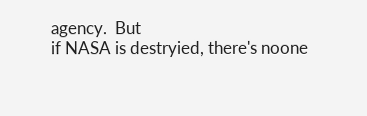agency.  But
if NASA is destryied, there's noone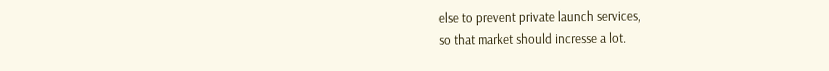else to prevent private launch services,
so that market should incresse a lot.